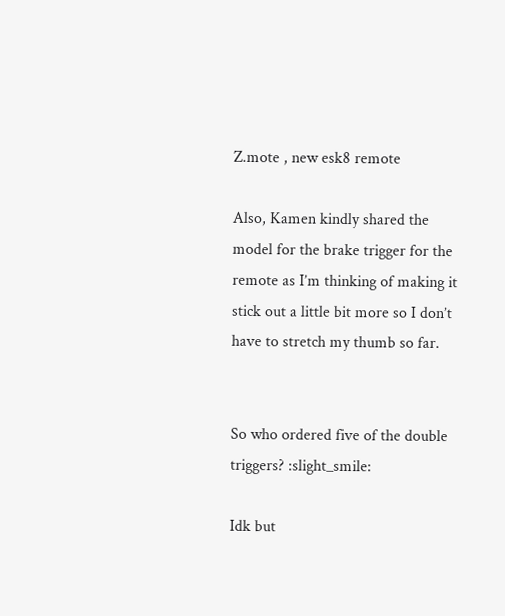Z.mote , new esk8 remote

Also, Kamen kindly shared the model for the brake trigger for the remote as I’m thinking of making it stick out a little bit more so I don’t have to stretch my thumb so far.


So who ordered five of the double triggers? :slight_smile:

Idk but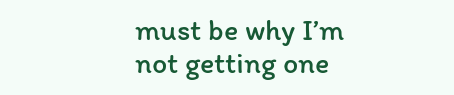must be why I’m not getting one